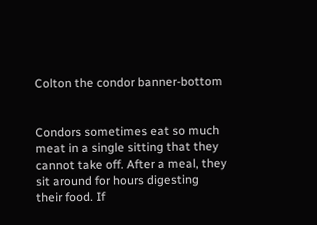Colton the condor banner-bottom


Condors sometimes eat so much meat in a single sitting that they cannot take off. After a meal, they sit around for hours digesting their food. If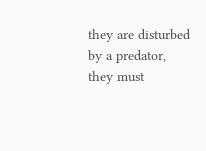they are disturbed by a predator, they must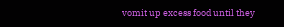vomit up excess food until they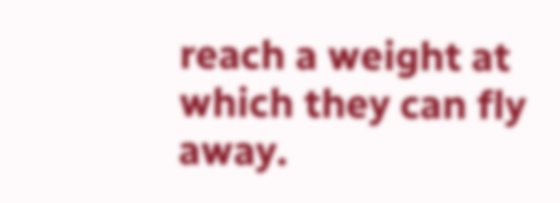reach a weight at which they can fly away.